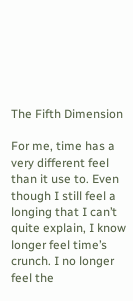The Fifth Dimension

For me, time has a very different feel than it use to. Even though I still feel a longing that I can’t quite explain, I know longer feel time’s crunch. I no longer feel the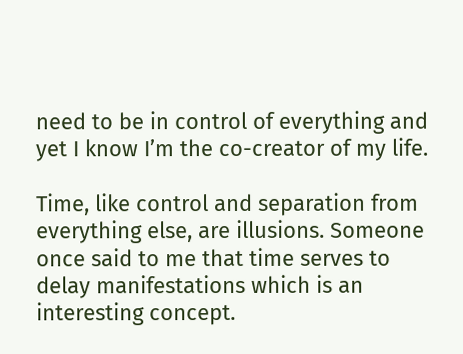need to be in control of everything and yet I know I’m the co-creator of my life.

Time, like control and separation from everything else, are illusions. Someone once said to me that time serves to delay manifestations which is an interesting concept.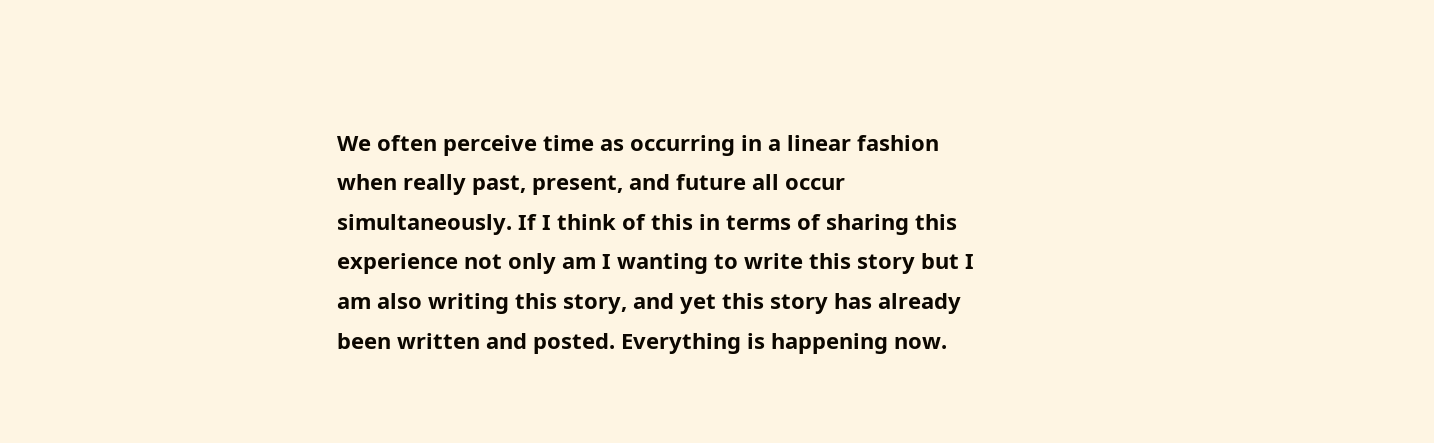We often perceive time as occurring in a linear fashion when really past, present, and future all occur simultaneously. If I think of this in terms of sharing this experience not only am I wanting to write this story but I am also writing this story, and yet this story has already been written and posted. Everything is happening now.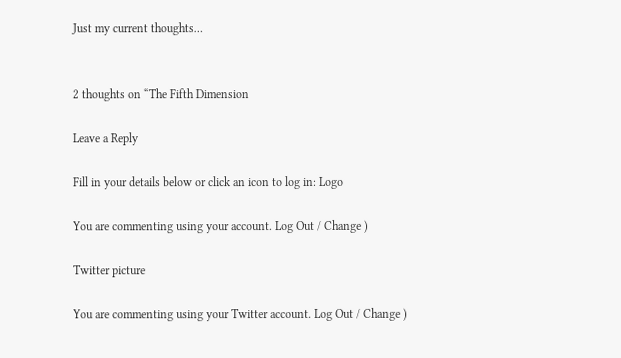Just my current thoughts…


2 thoughts on “The Fifth Dimension

Leave a Reply

Fill in your details below or click an icon to log in: Logo

You are commenting using your account. Log Out / Change )

Twitter picture

You are commenting using your Twitter account. Log Out / Change )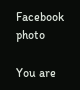Facebook photo

You are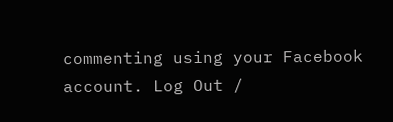commenting using your Facebook account. Log Out /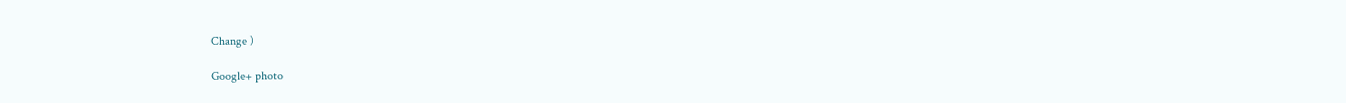Change )

Google+ photo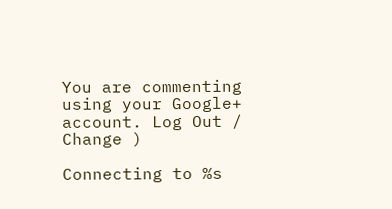You are commenting using your Google+ account. Log Out / Change )

Connecting to %s